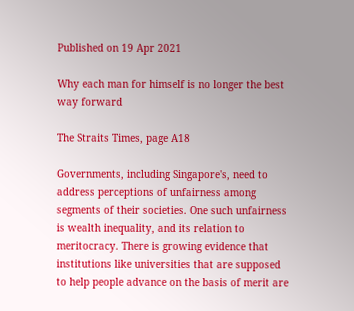Published on 19 Apr 2021

Why each man for himself is no longer the best way forward

The Straits Times, page A18

Governments, including Singapore's, need to address perceptions of unfairness among segments of their societies. One such unfairness is wealth inequality, and its relation to meritocracy. There is growing evidence that institutions like universities that are supposed to help people advance on the basis of merit are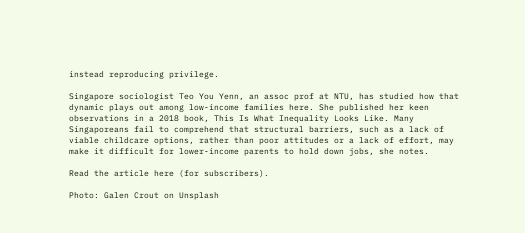instead reproducing privilege.

Singapore sociologist Teo You Yenn, an assoc prof at NTU, has studied how that dynamic plays out among low-income families here. She published her keen observations in a 2018 book, This Is What Inequality Looks Like. Many Singaporeans fail to comprehend that structural barriers, such as a lack of viable childcare options, rather than poor attitudes or a lack of effort, may make it difficult for lower-income parents to hold down jobs, she notes.

Read the article here (for subscribers).

Photo: Galen Crout on Unsplash